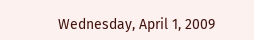Wednesday, April 1, 2009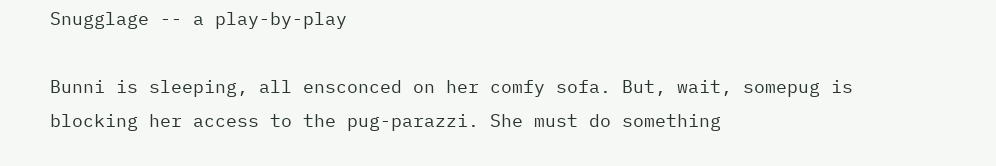Snugglage -- a play-by-play

Bunni is sleeping, all ensconced on her comfy sofa. But, wait, somepug is blocking her access to the pug-parazzi. She must do something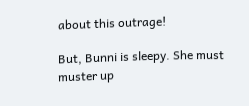about this outrage!

But, Bunni is sleepy. She must muster up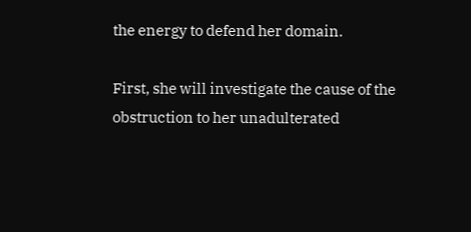the energy to defend her domain.

First, she will investigate the cause of the obstruction to her unadulterated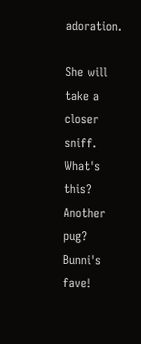adoration.

She will take a closer sniff. What's this? Another pug? Bunni's fave!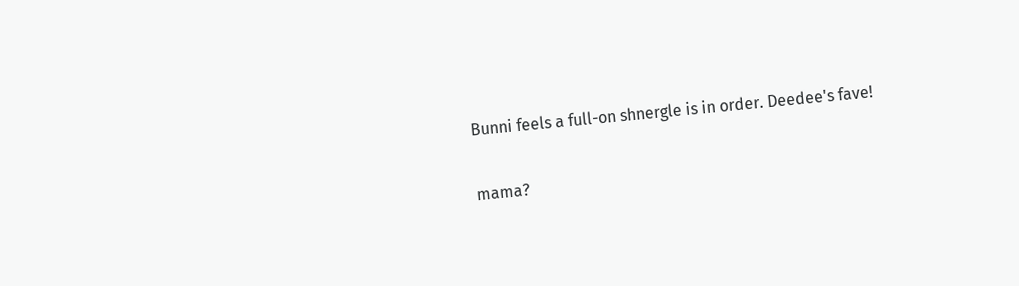Bunni feels a full-on shnergle is in order. Deedee's fave!

mama?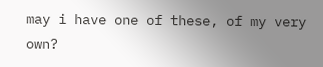may i have one of these, of my very own?